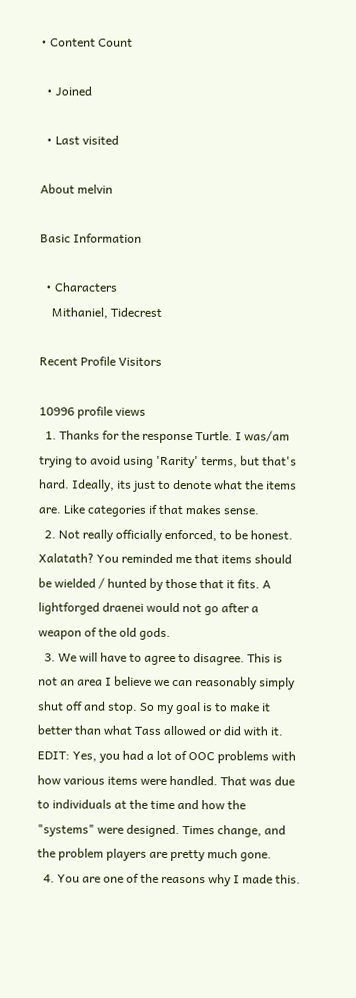• Content Count

  • Joined

  • Last visited

About melvin

Basic Information

  • Characters
    Mithaniel, Tidecrest

Recent Profile Visitors

10996 profile views
  1. Thanks for the response Turtle. I was/am trying to avoid using 'Rarity' terms, but that's hard. Ideally, its just to denote what the items are. Like categories if that makes sense.
  2. Not really officially enforced, to be honest. Xalatath? You reminded me that items should be wielded / hunted by those that it fits. A lightforged draenei would not go after a weapon of the old gods.
  3. We will have to agree to disagree. This is not an area I believe we can reasonably simply shut off and stop. So my goal is to make it better than what Tass allowed or did with it. EDIT: Yes, you had a lot of OOC problems with how various items were handled. That was due to individuals at the time and how the "systems" were designed. Times change, and the problem players are pretty much gone.
  4. You are one of the reasons why I made this.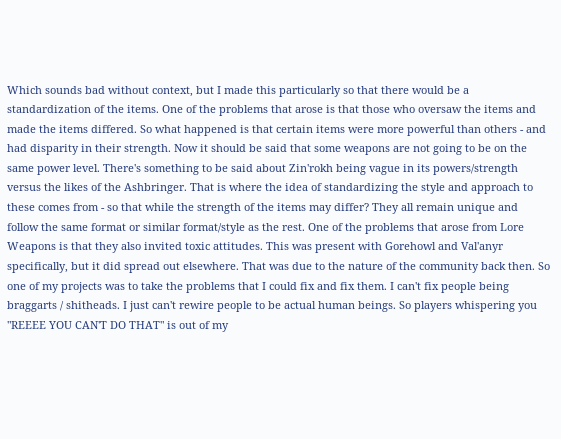Which sounds bad without context, but I made this particularly so that there would be a standardization of the items. One of the problems that arose is that those who oversaw the items and made the items differed. So what happened is that certain items were more powerful than others - and had disparity in their strength. Now it should be said that some weapons are not going to be on the same power level. There's something to be said about Zin'rokh being vague in its powers/strength versus the likes of the Ashbringer. That is where the idea of standardizing the style and approach to these comes from - so that while the strength of the items may differ? They all remain unique and follow the same format or similar format/style as the rest. One of the problems that arose from Lore Weapons is that they also invited toxic attitudes. This was present with Gorehowl and Val'anyr specifically, but it did spread out elsewhere. That was due to the nature of the community back then. So one of my projects was to take the problems that I could fix and fix them. I can't fix people being braggarts / shitheads. I just can't rewire people to be actual human beings. So players whispering you "REEEE YOU CAN'T DO THAT" is out of my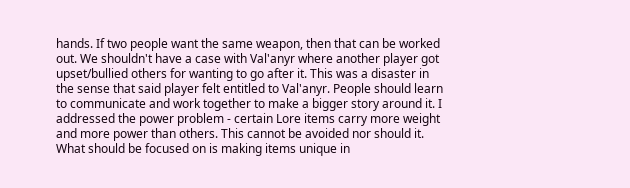hands. If two people want the same weapon, then that can be worked out. We shouldn't have a case with Val'anyr where another player got upset/bullied others for wanting to go after it. This was a disaster in the sense that said player felt entitled to Val'anyr. People should learn to communicate and work together to make a bigger story around it. I addressed the power problem - certain Lore items carry more weight and more power than others. This cannot be avoided nor should it. What should be focused on is making items unique in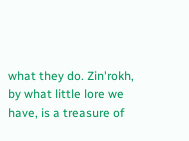what they do. Zin'rokh, by what little lore we have, is a treasure of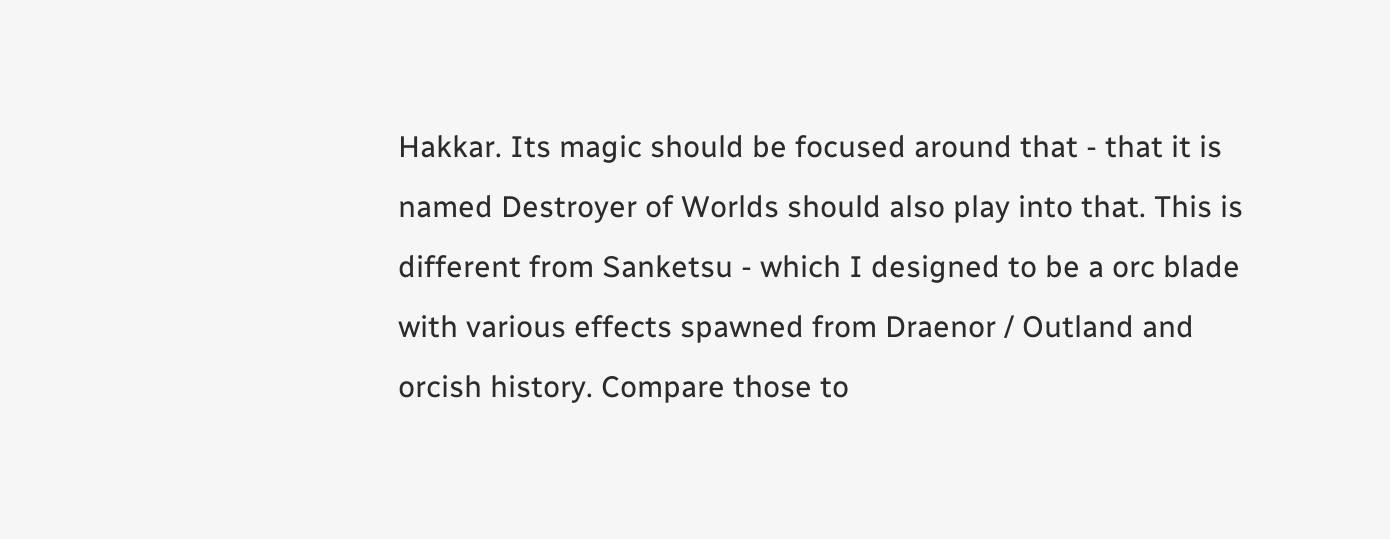Hakkar. Its magic should be focused around that - that it is named Destroyer of Worlds should also play into that. This is different from Sanketsu - which I designed to be a orc blade with various effects spawned from Draenor / Outland and orcish history. Compare those to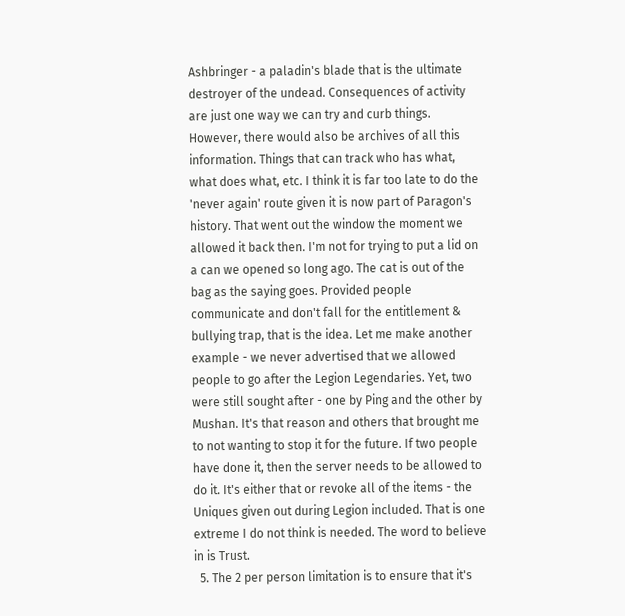Ashbringer - a paladin's blade that is the ultimate destroyer of the undead. Consequences of activity are just one way we can try and curb things. However, there would also be archives of all this information. Things that can track who has what, what does what, etc. I think it is far too late to do the 'never again' route given it is now part of Paragon's history. That went out the window the moment we allowed it back then. I'm not for trying to put a lid on a can we opened so long ago. The cat is out of the bag as the saying goes. Provided people communicate and don't fall for the entitlement & bullying trap, that is the idea. Let me make another example - we never advertised that we allowed people to go after the Legion Legendaries. Yet, two were still sought after - one by Ping and the other by Mushan. It's that reason and others that brought me to not wanting to stop it for the future. If two people have done it, then the server needs to be allowed to do it. It's either that or revoke all of the items - the Uniques given out during Legion included. That is one extreme I do not think is needed. The word to believe in is Trust.
  5. The 2 per person limitation is to ensure that it's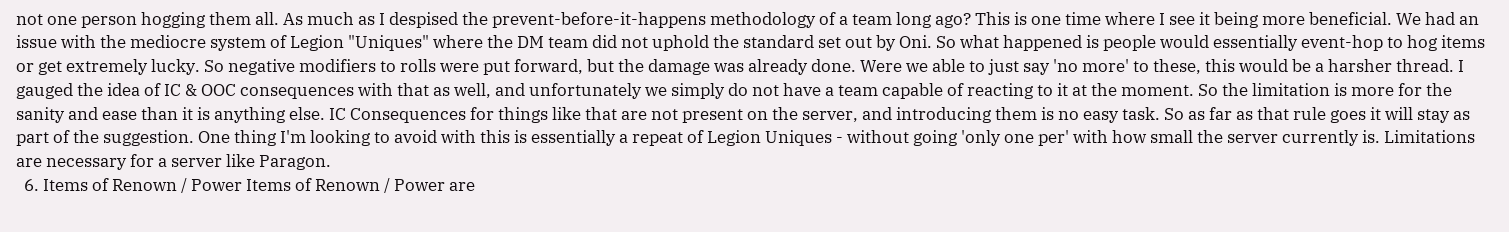not one person hogging them all. As much as I despised the prevent-before-it-happens methodology of a team long ago? This is one time where I see it being more beneficial. We had an issue with the mediocre system of Legion "Uniques" where the DM team did not uphold the standard set out by Oni. So what happened is people would essentially event-hop to hog items or get extremely lucky. So negative modifiers to rolls were put forward, but the damage was already done. Were we able to just say 'no more' to these, this would be a harsher thread. I gauged the idea of IC & OOC consequences with that as well, and unfortunately we simply do not have a team capable of reacting to it at the moment. So the limitation is more for the sanity and ease than it is anything else. IC Consequences for things like that are not present on the server, and introducing them is no easy task. So as far as that rule goes it will stay as part of the suggestion. One thing I'm looking to avoid with this is essentially a repeat of Legion Uniques - without going 'only one per' with how small the server currently is. Limitations are necessary for a server like Paragon.
  6. Items of Renown / Power Items of Renown / Power are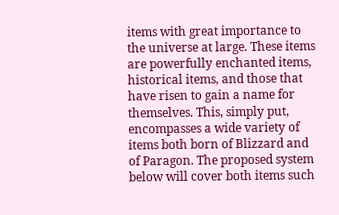items with great importance to the universe at large. These items are powerfully enchanted items, historical items, and those that have risen to gain a name for themselves. This, simply put, encompasses a wide variety of items both born of Blizzard and of Paragon. The proposed system below will cover both items such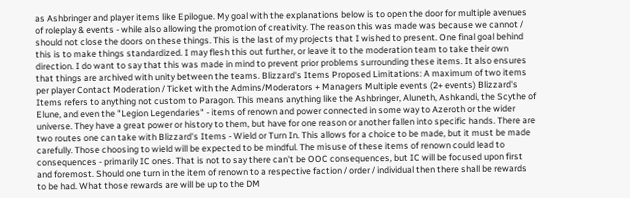as Ashbringer and player items like Epilogue. My goal with the explanations below is to open the door for multiple avenues of roleplay & events - while also allowing the promotion of creativity. The reason this was made was because we cannot / should not close the doors on these things. This is the last of my projects that I wished to present. One final goal behind this is to make things standardized. I may flesh this out further, or leave it to the moderation team to take their own direction. I do want to say that this was made in mind to prevent prior problems surrounding these items. It also ensures that things are archived with unity between the teams. Blizzard's Items Proposed Limitations: A maximum of two items per player Contact Moderation / Ticket with the Admins/Moderators + Managers Multiple events (2+ events) Blizzard's Items refers to anything not custom to Paragon. This means anything like the Ashbringer, Aluneth, Ashkandi, the Scythe of Elune, and even the "Legion Legendaries" - items of renown and power connected in some way to Azeroth or the wider universe. They have a great power or history to them, but have for one reason or another fallen into specific hands. There are two routes one can take with Blizzard's Items - Wield or Turn In. This allows for a choice to be made, but it must be made carefully. Those choosing to wield will be expected to be mindful. The misuse of these items of renown could lead to consequences - primarily IC ones. That is not to say there can't be OOC consequences, but IC will be focused upon first and foremost. Should one turn in the item of renown to a respective faction / order / individual then there shall be rewards to be had. What those rewards are will be up to the DM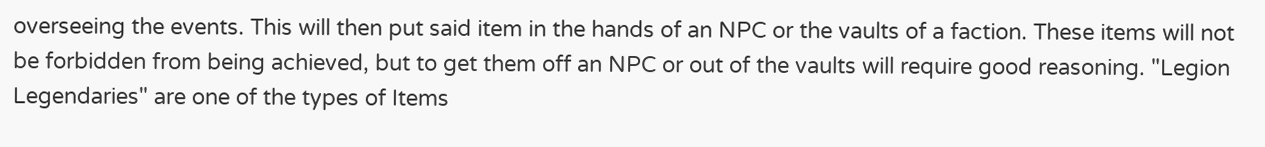overseeing the events. This will then put said item in the hands of an NPC or the vaults of a faction. These items will not be forbidden from being achieved, but to get them off an NPC or out of the vaults will require good reasoning. "Legion Legendaries" are one of the types of Items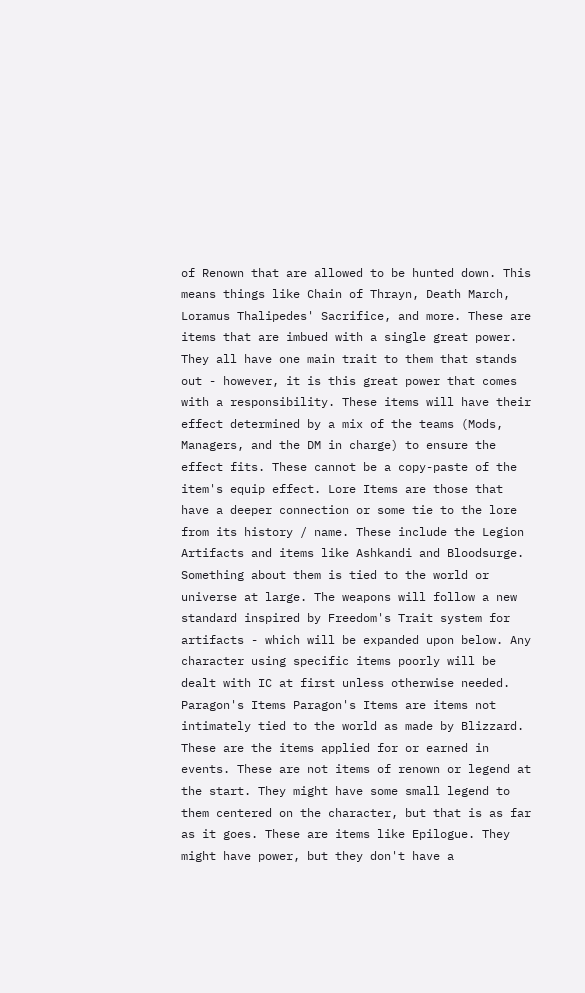of Renown that are allowed to be hunted down. This means things like Chain of Thrayn, Death March, Loramus Thalipedes' Sacrifice, and more. These are items that are imbued with a single great power. They all have one main trait to them that stands out - however, it is this great power that comes with a responsibility. These items will have their effect determined by a mix of the teams (Mods, Managers, and the DM in charge) to ensure the effect fits. These cannot be a copy-paste of the item's equip effect. Lore Items are those that have a deeper connection or some tie to the lore from its history / name. These include the Legion Artifacts and items like Ashkandi and Bloodsurge. Something about them is tied to the world or universe at large. The weapons will follow a new standard inspired by Freedom's Trait system for artifacts - which will be expanded upon below. Any character using specific items poorly will be dealt with IC at first unless otherwise needed. Paragon's Items Paragon's Items are items not intimately tied to the world as made by Blizzard. These are the items applied for or earned in events. These are not items of renown or legend at the start. They might have some small legend to them centered on the character, but that is as far as it goes. These are items like Epilogue. They might have power, but they don't have a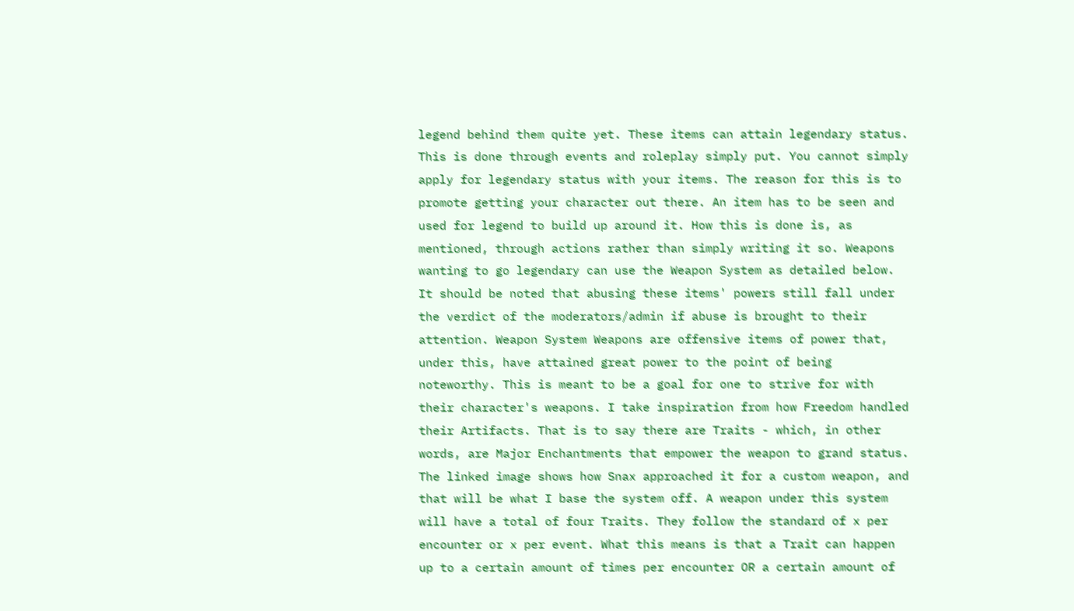legend behind them quite yet. These items can attain legendary status. This is done through events and roleplay simply put. You cannot simply apply for legendary status with your items. The reason for this is to promote getting your character out there. An item has to be seen and used for legend to build up around it. How this is done is, as mentioned, through actions rather than simply writing it so. Weapons wanting to go legendary can use the Weapon System as detailed below. It should be noted that abusing these items' powers still fall under the verdict of the moderators/admin if abuse is brought to their attention. Weapon System Weapons are offensive items of power that, under this, have attained great power to the point of being noteworthy. This is meant to be a goal for one to strive for with their character's weapons. I take inspiration from how Freedom handled their Artifacts. That is to say there are Traits - which, in other words, are Major Enchantments that empower the weapon to grand status. The linked image shows how Snax approached it for a custom weapon, and that will be what I base the system off. A weapon under this system will have a total of four Traits. They follow the standard of x per encounter or x per event. What this means is that a Trait can happen up to a certain amount of times per encounter OR a certain amount of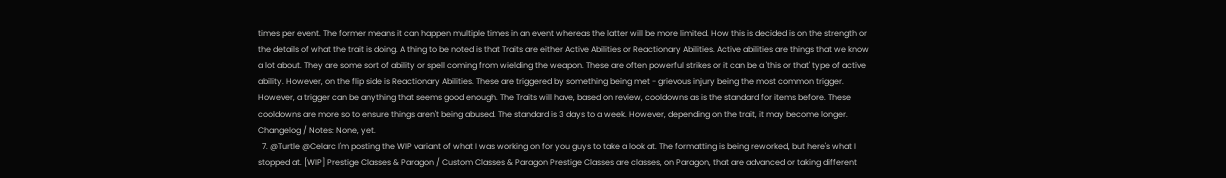times per event. The former means it can happen multiple times in an event whereas the latter will be more limited. How this is decided is on the strength or the details of what the trait is doing. A thing to be noted is that Traits are either Active Abilities or Reactionary Abilities. Active abilities are things that we know a lot about. They are some sort of ability or spell coming from wielding the weapon. These are often powerful strikes or it can be a 'this or that' type of active ability. However, on the flip side is Reactionary Abilities. These are triggered by something being met - grievous injury being the most common trigger. However, a trigger can be anything that seems good enough. The Traits will have, based on review, cooldowns as is the standard for items before. These cooldowns are more so to ensure things aren't being abused. The standard is 3 days to a week. However, depending on the trait, it may become longer. Changelog / Notes: None, yet.
  7. @Turtle @Celarc I'm posting the WIP variant of what I was working on for you guys to take a look at. The formatting is being reworked, but here's what I stopped at. [WIP] Prestige Classes & Paragon / Custom Classes & Paragon Prestige Classes are classes, on Paragon, that are advanced or taking different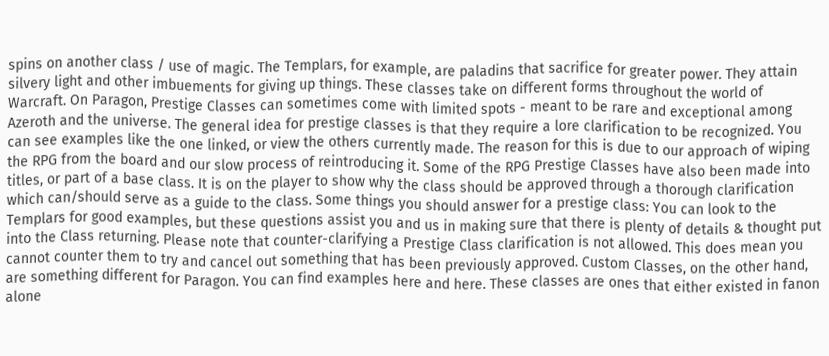spins on another class / use of magic. The Templars, for example, are paladins that sacrifice for greater power. They attain silvery light and other imbuements for giving up things. These classes take on different forms throughout the world of Warcraft. On Paragon, Prestige Classes can sometimes come with limited spots - meant to be rare and exceptional among Azeroth and the universe. The general idea for prestige classes is that they require a lore clarification to be recognized. You can see examples like the one linked, or view the others currently made. The reason for this is due to our approach of wiping the RPG from the board and our slow process of reintroducing it. Some of the RPG Prestige Classes have also been made into titles, or part of a base class. It is on the player to show why the class should be approved through a thorough clarification which can/should serve as a guide to the class. Some things you should answer for a prestige class: You can look to the Templars for good examples, but these questions assist you and us in making sure that there is plenty of details & thought put into the Class returning. Please note that counter-clarifying a Prestige Class clarification is not allowed. This does mean you cannot counter them to try and cancel out something that has been previously approved. Custom Classes, on the other hand, are something different for Paragon. You can find examples here and here. These classes are ones that either existed in fanon alone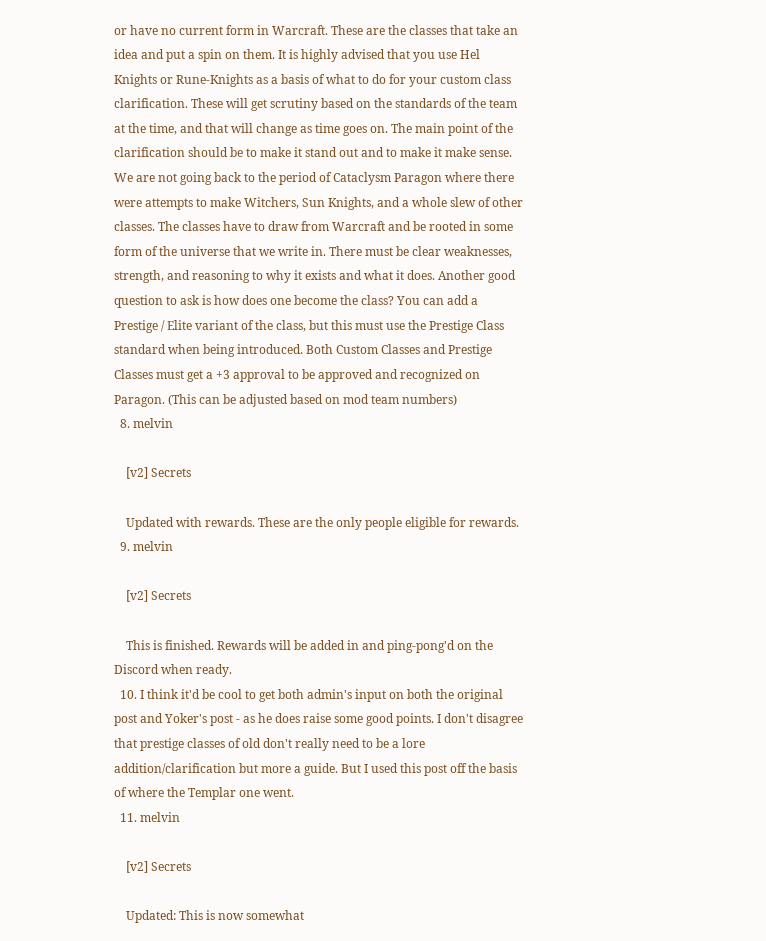or have no current form in Warcraft. These are the classes that take an idea and put a spin on them. It is highly advised that you use Hel Knights or Rune-Knights as a basis of what to do for your custom class clarification. These will get scrutiny based on the standards of the team at the time, and that will change as time goes on. The main point of the clarification should be to make it stand out and to make it make sense. We are not going back to the period of Cataclysm Paragon where there were attempts to make Witchers, Sun Knights, and a whole slew of other classes. The classes have to draw from Warcraft and be rooted in some form of the universe that we write in. There must be clear weaknesses, strength, and reasoning to why it exists and what it does. Another good question to ask is how does one become the class? You can add a Prestige / Elite variant of the class, but this must use the Prestige Class standard when being introduced. Both Custom Classes and Prestige Classes must get a +3 approval to be approved and recognized on Paragon. (This can be adjusted based on mod team numbers)
  8. melvin

    [v2] Secrets

    Updated with rewards. These are the only people eligible for rewards.
  9. melvin

    [v2] Secrets

    This is finished. Rewards will be added in and ping-pong'd on the Discord when ready.
  10. I think it'd be cool to get both admin's input on both the original post and Yoker's post - as he does raise some good points. I don't disagree that prestige classes of old don't really need to be a lore addition/clarification but more a guide. But I used this post off the basis of where the Templar one went.
  11. melvin

    [v2] Secrets

    Updated: This is now somewhat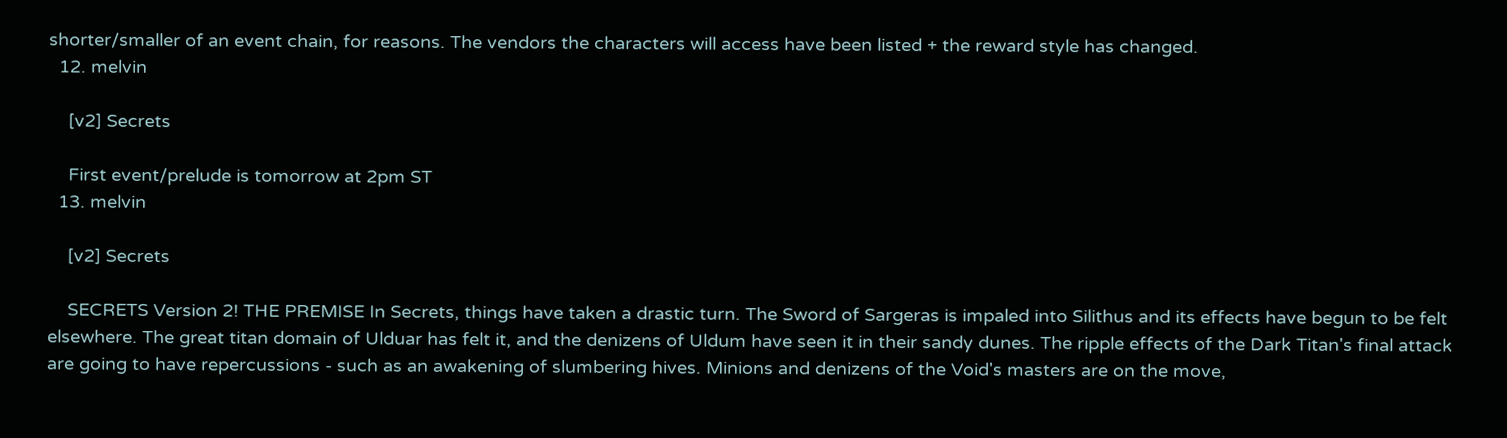shorter/smaller of an event chain, for reasons. The vendors the characters will access have been listed + the reward style has changed.
  12. melvin

    [v2] Secrets

    First event/prelude is tomorrow at 2pm ST
  13. melvin

    [v2] Secrets

    SECRETS Version 2! THE PREMISE In Secrets, things have taken a drastic turn. The Sword of Sargeras is impaled into Silithus and its effects have begun to be felt elsewhere. The great titan domain of Ulduar has felt it, and the denizens of Uldum have seen it in their sandy dunes. The ripple effects of the Dark Titan's final attack are going to have repercussions - such as an awakening of slumbering hives. Minions and denizens of the Void's masters are on the move,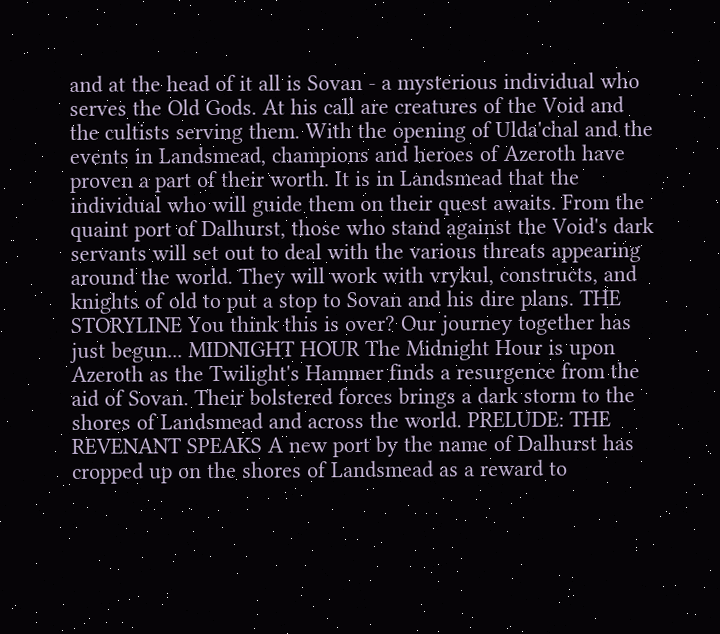and at the head of it all is Sovan - a mysterious individual who serves the Old Gods. At his call are creatures of the Void and the cultists serving them. With the opening of Ulda'chal and the events in Landsmead, champions and heroes of Azeroth have proven a part of their worth. It is in Landsmead that the individual who will guide them on their quest awaits. From the quaint port of Dalhurst, those who stand against the Void's dark servants will set out to deal with the various threats appearing around the world. They will work with vrykul, constructs, and knights of old to put a stop to Sovan and his dire plans. THE STORYLINE You think this is over? Our journey together has just begun... MIDNIGHT HOUR The Midnight Hour is upon Azeroth as the Twilight's Hammer finds a resurgence from the aid of Sovan. Their bolstered forces brings a dark storm to the shores of Landsmead and across the world. PRELUDE: THE REVENANT SPEAKS A new port by the name of Dalhurst has cropped up on the shores of Landsmead as a reward to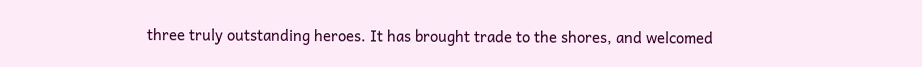three truly outstanding heroes. It has brought trade to the shores, and welcomed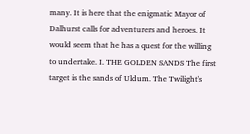many. It is here that the enigmatic Mayor of Dalhurst calls for adventurers and heroes. It would seem that he has a quest for the willing to undertake. I. THE GOLDEN SANDS The first target is the sands of Uldum. The Twilight's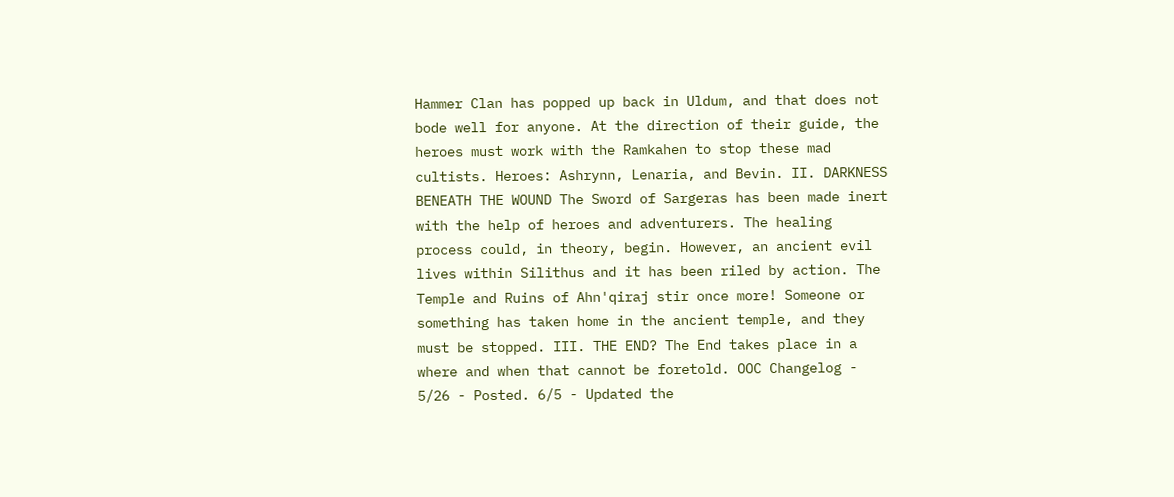Hammer Clan has popped up back in Uldum, and that does not bode well for anyone. At the direction of their guide, the heroes must work with the Ramkahen to stop these mad cultists. Heroes: Ashrynn, Lenaria, and Bevin. II. DARKNESS BENEATH THE WOUND The Sword of Sargeras has been made inert with the help of heroes and adventurers. The healing process could, in theory, begin. However, an ancient evil lives within Silithus and it has been riled by action. The Temple and Ruins of Ahn'qiraj stir once more! Someone or something has taken home in the ancient temple, and they must be stopped. III. THE END? The End takes place in a where and when that cannot be foretold. OOC Changelog - 5/26 - Posted. 6/5 - Updated the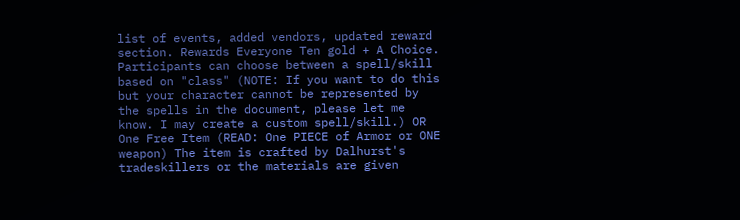list of events, added vendors, updated reward section. Rewards Everyone Ten gold + A Choice. Participants can choose between a spell/skill based on "class" (NOTE: If you want to do this but your character cannot be represented by the spells in the document, please let me know. I may create a custom spell/skill.) OR One Free Item (READ: One PIECE of Armor or ONE weapon) The item is crafted by Dalhurst's tradeskillers or the materials are given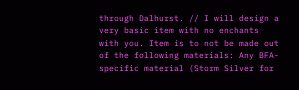through Dalhurst. // I will design a very basic item with no enchants with you. Item is to not be made out of the following materials: Any BFA-specific material (Storm Silver for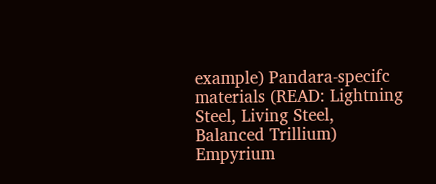example) Pandara-specifc materials (READ: Lightning Steel, Living Steel, Balanced Trillium) Empyrium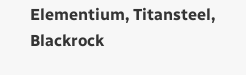Elementium, Titansteel, Blackrock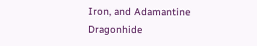Iron, and Adamantine Dragonhide